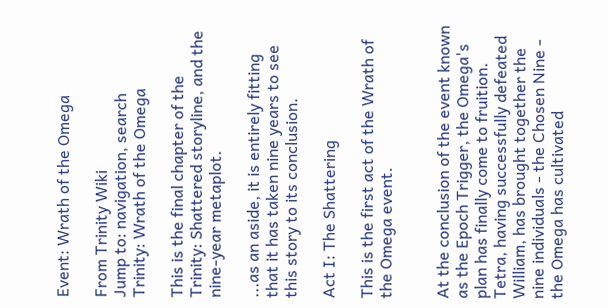Event: Wrath of the Omega

From Trinity Wiki
Jump to: navigation, search
Trinity: Wrath of the Omega

This is the final chapter of the Trinity: Shattered storyline, and the nine-year metaplot.

...as an aside, it is entirely fitting that it has taken nine years to see this story to its conclusion.

Act I: The Shattering

This is the first act of the Wrath of the Omega event.


At the conclusion of the event known as the Epoch Trigger, the Omega's plan has finally come to fruition. Tetra, having successfully defeated William, has brought together the nine individuals - the Chosen Nine - the Omega has cultivated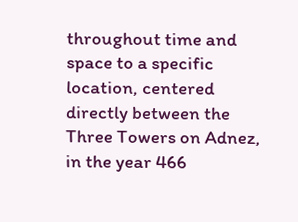throughout time and space to a specific location, centered directly between the Three Towers on Adnez, in the year 466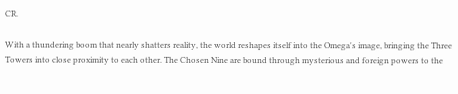CR.

With a thundering boom that nearly shatters reality, the world reshapes itself into the Omega's image, bringing the Three Towers into close proximity to each other. The Chosen Nine are bound through mysterious and foreign powers to the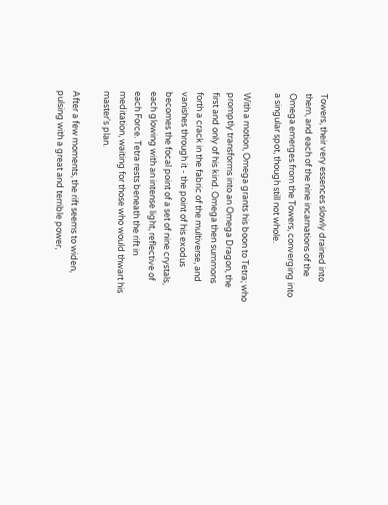Towers, their very essences slowly drained into them, and each of the nine incarnations of the Omega emerges from the Towers, converging into a singular spot, though still not whole.

With a motion, Omega grants his boon to Tetra; who promptly transforms into an Omega Dragon, the first and only of his kind. Omega then summons forth a crack in the fabric of the multiverse, and vanishes through it - the point of his exodus becomes the focal point of a set of nine crystals, each glowing with an intense light, reflective of each Force. Tetra rests beneath the rift in meditation, waiting for those who would thwart his master's plan.

After a few moments, the rift seems to widen, pulsing with a great and terrible power,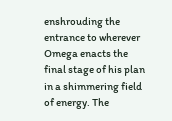enshrouding the entrance to wherever Omega enacts the final stage of his plan in a shimmering field of energy. The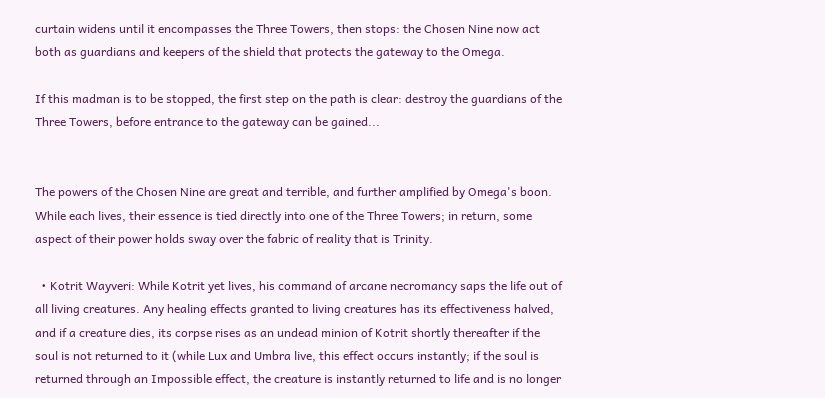curtain widens until it encompasses the Three Towers, then stops: the Chosen Nine now act both as guardians and keepers of the shield that protects the gateway to the Omega.

If this madman is to be stopped, the first step on the path is clear: destroy the guardians of the Three Towers, before entrance to the gateway can be gained...


The powers of the Chosen Nine are great and terrible, and further amplified by Omega's boon. While each lives, their essence is tied directly into one of the Three Towers; in return, some aspect of their power holds sway over the fabric of reality that is Trinity.

  • Kotrit Wayveri: While Kotrit yet lives, his command of arcane necromancy saps the life out of all living creatures. Any healing effects granted to living creatures has its effectiveness halved, and if a creature dies, its corpse rises as an undead minion of Kotrit shortly thereafter if the soul is not returned to it (while Lux and Umbra live, this effect occurs instantly; if the soul is returned through an Impossible effect, the creature is instantly returned to life and is no longer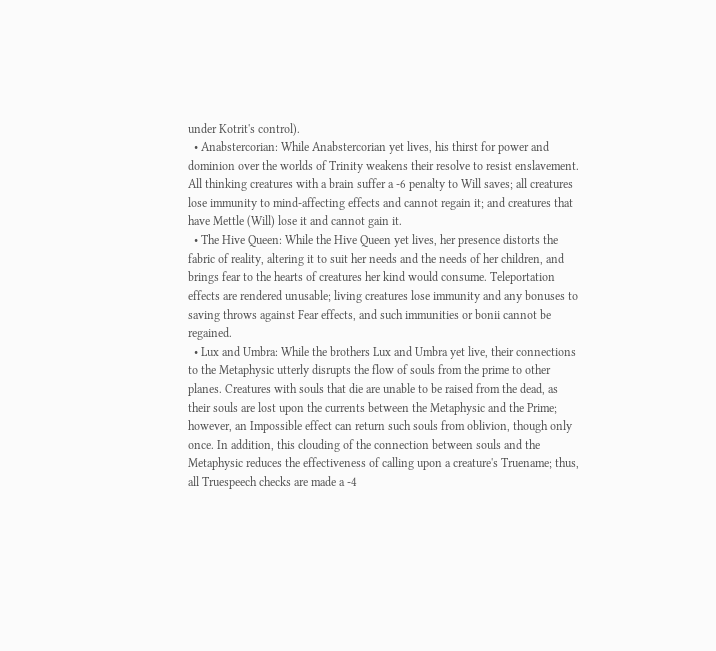under Kotrit's control).
  • Anabstercorian: While Anabstercorian yet lives, his thirst for power and dominion over the worlds of Trinity weakens their resolve to resist enslavement. All thinking creatures with a brain suffer a -6 penalty to Will saves; all creatures lose immunity to mind-affecting effects and cannot regain it; and creatures that have Mettle (Will) lose it and cannot gain it.
  • The Hive Queen: While the Hive Queen yet lives, her presence distorts the fabric of reality, altering it to suit her needs and the needs of her children, and brings fear to the hearts of creatures her kind would consume. Teleportation effects are rendered unusable; living creatures lose immunity and any bonuses to saving throws against Fear effects, and such immunities or bonii cannot be regained.
  • Lux and Umbra: While the brothers Lux and Umbra yet live, their connections to the Metaphysic utterly disrupts the flow of souls from the prime to other planes. Creatures with souls that die are unable to be raised from the dead, as their souls are lost upon the currents between the Metaphysic and the Prime; however, an Impossible effect can return such souls from oblivion, though only once. In addition, this clouding of the connection between souls and the Metaphysic reduces the effectiveness of calling upon a creature's Truename; thus, all Truespeech checks are made a -4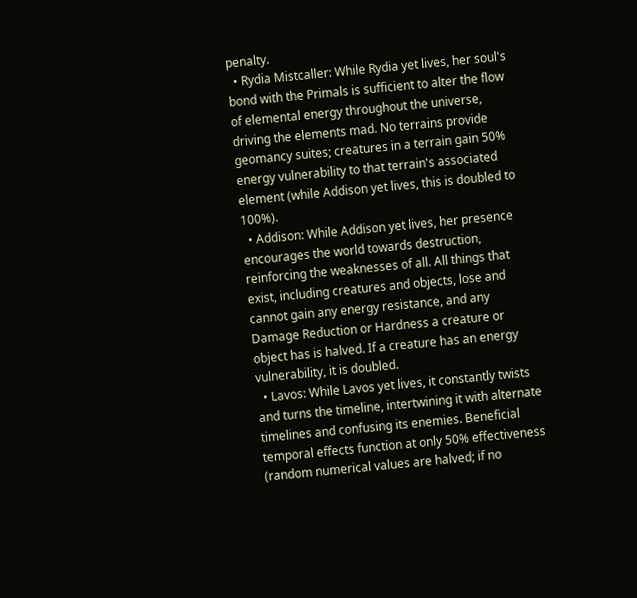penalty.
  • Rydia Mistcaller: While Rydia yet lives, her soul's bond with the Primals is sufficient to alter the flow of elemental energy throughout the universe, driving the elements mad. No terrains provide geomancy suites; creatures in a terrain gain 50% energy vulnerability to that terrain's associated element (while Addison yet lives, this is doubled to 100%).
  • Addison: While Addison yet lives, her presence encourages the world towards destruction, reinforcing the weaknesses of all. All things that exist, including creatures and objects, lose and cannot gain any energy resistance, and any Damage Reduction or Hardness a creature or object has is halved. If a creature has an energy vulnerability, it is doubled.
  • Lavos: While Lavos yet lives, it constantly twists and turns the timeline, intertwining it with alternate timelines and confusing its enemies. Beneficial temporal effects function at only 50% effectiveness (random numerical values are halved; if no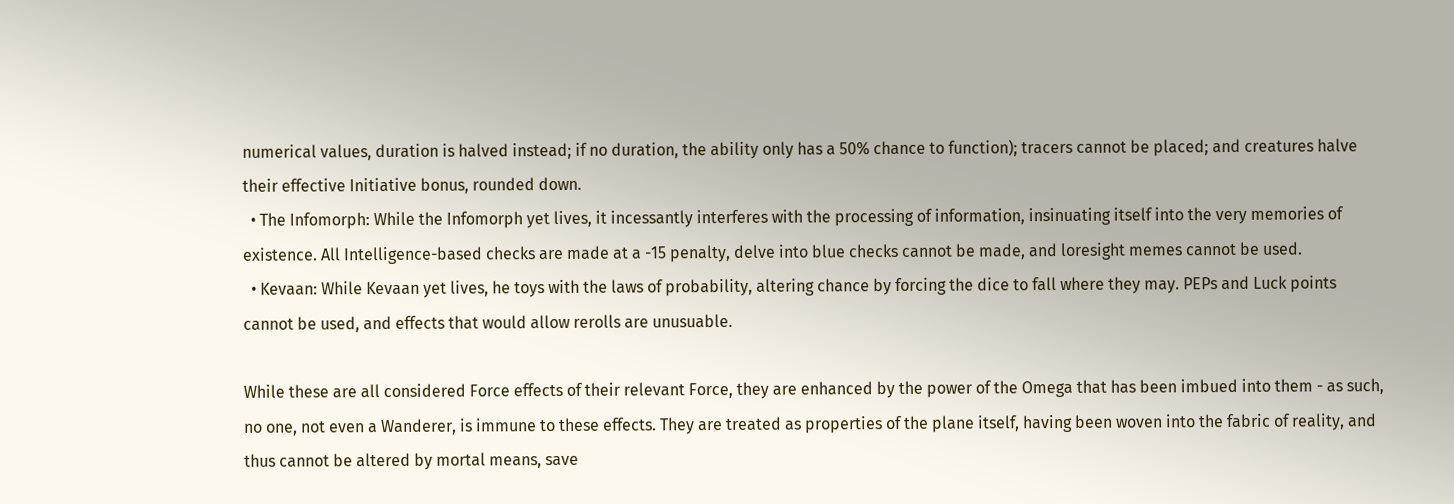numerical values, duration is halved instead; if no duration, the ability only has a 50% chance to function); tracers cannot be placed; and creatures halve their effective Initiative bonus, rounded down.
  • The Infomorph: While the Infomorph yet lives, it incessantly interferes with the processing of information, insinuating itself into the very memories of existence. All Intelligence-based checks are made at a -15 penalty, delve into blue checks cannot be made, and loresight memes cannot be used.
  • Kevaan: While Kevaan yet lives, he toys with the laws of probability, altering chance by forcing the dice to fall where they may. PEPs and Luck points cannot be used, and effects that would allow rerolls are unusuable.

While these are all considered Force effects of their relevant Force, they are enhanced by the power of the Omega that has been imbued into them - as such, no one, not even a Wanderer, is immune to these effects. They are treated as properties of the plane itself, having been woven into the fabric of reality, and thus cannot be altered by mortal means, save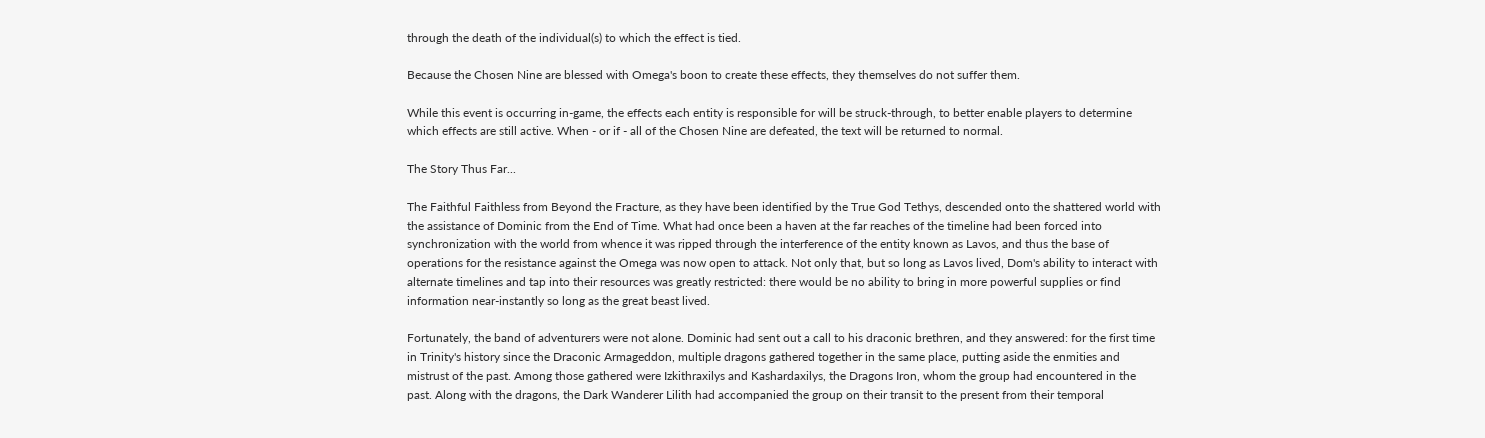through the death of the individual(s) to which the effect is tied.

Because the Chosen Nine are blessed with Omega's boon to create these effects, they themselves do not suffer them.

While this event is occurring in-game, the effects each entity is responsible for will be struck-through, to better enable players to determine which effects are still active. When - or if - all of the Chosen Nine are defeated, the text will be returned to normal.

The Story Thus Far...

The Faithful Faithless from Beyond the Fracture, as they have been identified by the True God Tethys, descended onto the shattered world with the assistance of Dominic from the End of Time. What had once been a haven at the far reaches of the timeline had been forced into synchronization with the world from whence it was ripped through the interference of the entity known as Lavos, and thus the base of operations for the resistance against the Omega was now open to attack. Not only that, but so long as Lavos lived, Dom's ability to interact with alternate timelines and tap into their resources was greatly restricted: there would be no ability to bring in more powerful supplies or find information near-instantly so long as the great beast lived.

Fortunately, the band of adventurers were not alone. Dominic had sent out a call to his draconic brethren, and they answered: for the first time in Trinity's history since the Draconic Armageddon, multiple dragons gathered together in the same place, putting aside the enmities and mistrust of the past. Among those gathered were Izkithraxilys and Kashardaxilys, the Dragons Iron, whom the group had encountered in the past. Along with the dragons, the Dark Wanderer Lilith had accompanied the group on their transit to the present from their temporal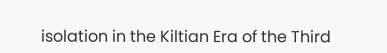isolation in the Kiltian Era of the Third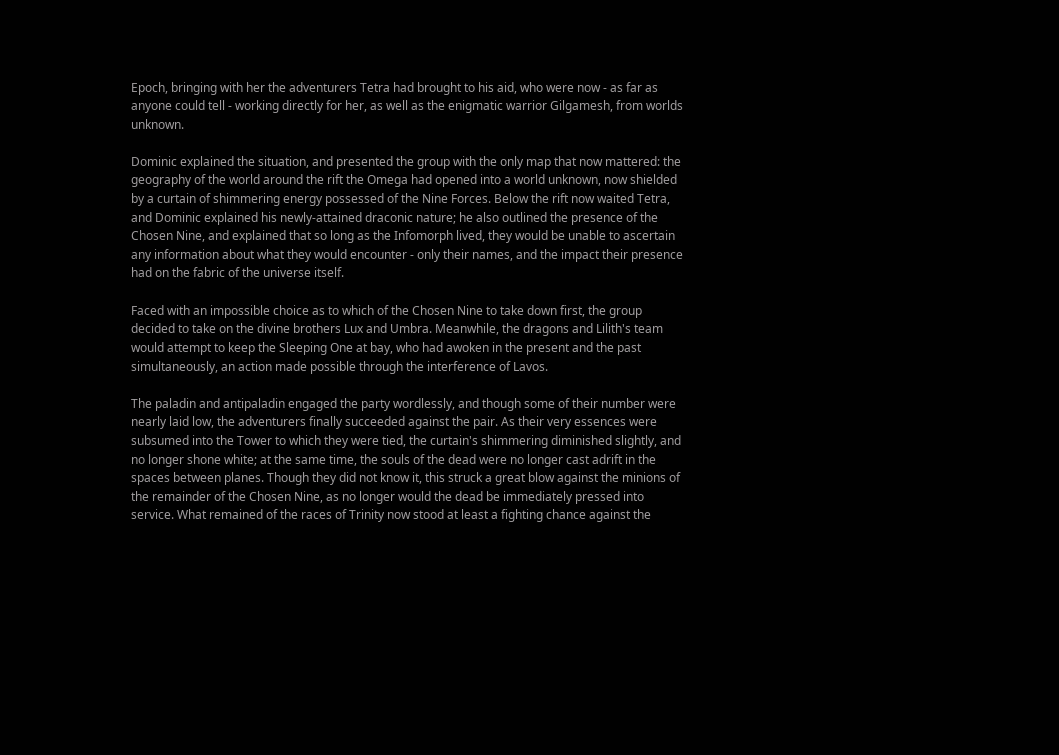Epoch, bringing with her the adventurers Tetra had brought to his aid, who were now - as far as anyone could tell - working directly for her, as well as the enigmatic warrior Gilgamesh, from worlds unknown.

Dominic explained the situation, and presented the group with the only map that now mattered: the geography of the world around the rift the Omega had opened into a world unknown, now shielded by a curtain of shimmering energy possessed of the Nine Forces. Below the rift now waited Tetra, and Dominic explained his newly-attained draconic nature; he also outlined the presence of the Chosen Nine, and explained that so long as the Infomorph lived, they would be unable to ascertain any information about what they would encounter - only their names, and the impact their presence had on the fabric of the universe itself.

Faced with an impossible choice as to which of the Chosen Nine to take down first, the group decided to take on the divine brothers Lux and Umbra. Meanwhile, the dragons and Lilith's team would attempt to keep the Sleeping One at bay, who had awoken in the present and the past simultaneously, an action made possible through the interference of Lavos.

The paladin and antipaladin engaged the party wordlessly, and though some of their number were nearly laid low, the adventurers finally succeeded against the pair. As their very essences were subsumed into the Tower to which they were tied, the curtain's shimmering diminished slightly, and no longer shone white; at the same time, the souls of the dead were no longer cast adrift in the spaces between planes. Though they did not know it, this struck a great blow against the minions of the remainder of the Chosen Nine, as no longer would the dead be immediately pressed into service. What remained of the races of Trinity now stood at least a fighting chance against the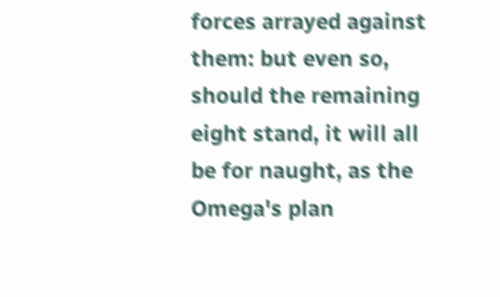forces arrayed against them: but even so, should the remaining eight stand, it will all be for naught, as the Omega's plan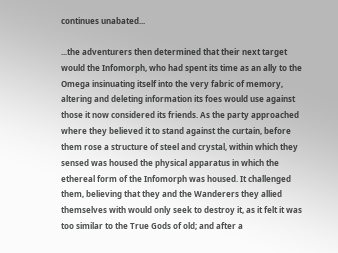continues unabated...

...the adventurers then determined that their next target would the Infomorph, who had spent its time as an ally to the Omega insinuating itself into the very fabric of memory, altering and deleting information its foes would use against those it now considered its friends. As the party approached where they believed it to stand against the curtain, before them rose a structure of steel and crystal, within which they sensed was housed the physical apparatus in which the ethereal form of the Infomorph was housed. It challenged them, believing that they and the Wanderers they allied themselves with would only seek to destroy it, as it felt it was too similar to the True Gods of old; and after a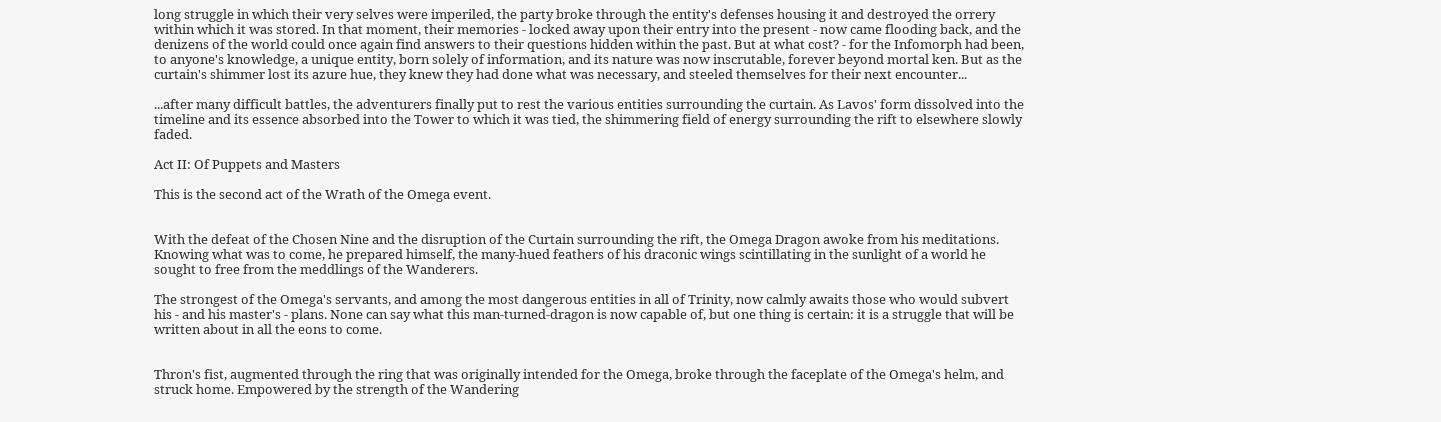long struggle in which their very selves were imperiled, the party broke through the entity's defenses housing it and destroyed the orrery within which it was stored. In that moment, their memories - locked away upon their entry into the present - now came flooding back, and the denizens of the world could once again find answers to their questions hidden within the past. But at what cost? - for the Infomorph had been, to anyone's knowledge, a unique entity, born solely of information, and its nature was now inscrutable, forever beyond mortal ken. But as the curtain's shimmer lost its azure hue, they knew they had done what was necessary, and steeled themselves for their next encounter...

...after many difficult battles, the adventurers finally put to rest the various entities surrounding the curtain. As Lavos' form dissolved into the timeline and its essence absorbed into the Tower to which it was tied, the shimmering field of energy surrounding the rift to elsewhere slowly faded.

Act II: Of Puppets and Masters

This is the second act of the Wrath of the Omega event.


With the defeat of the Chosen Nine and the disruption of the Curtain surrounding the rift, the Omega Dragon awoke from his meditations. Knowing what was to come, he prepared himself, the many-hued feathers of his draconic wings scintillating in the sunlight of a world he sought to free from the meddlings of the Wanderers.

The strongest of the Omega's servants, and among the most dangerous entities in all of Trinity, now calmly awaits those who would subvert his - and his master's - plans. None can say what this man-turned-dragon is now capable of, but one thing is certain: it is a struggle that will be written about in all the eons to come.


Thron's fist, augmented through the ring that was originally intended for the Omega, broke through the faceplate of the Omega's helm, and struck home. Empowered by the strength of the Wandering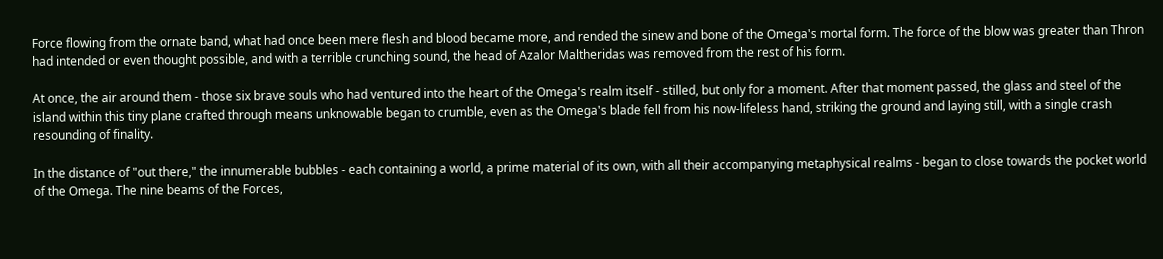Force flowing from the ornate band, what had once been mere flesh and blood became more, and rended the sinew and bone of the Omega's mortal form. The force of the blow was greater than Thron had intended or even thought possible, and with a terrible crunching sound, the head of Azalor Maltheridas was removed from the rest of his form.

At once, the air around them - those six brave souls who had ventured into the heart of the Omega's realm itself - stilled, but only for a moment. After that moment passed, the glass and steel of the island within this tiny plane crafted through means unknowable began to crumble, even as the Omega's blade fell from his now-lifeless hand, striking the ground and laying still, with a single crash resounding of finality.

In the distance of "out there," the innumerable bubbles - each containing a world, a prime material of its own, with all their accompanying metaphysical realms - began to close towards the pocket world of the Omega. The nine beams of the Forces,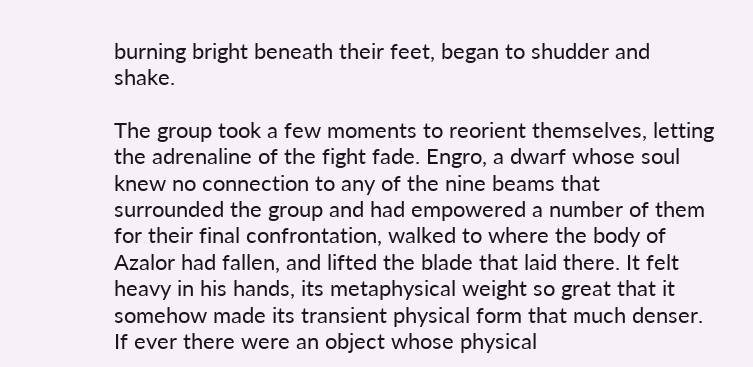burning bright beneath their feet, began to shudder and shake.

The group took a few moments to reorient themselves, letting the adrenaline of the fight fade. Engro, a dwarf whose soul knew no connection to any of the nine beams that surrounded the group and had empowered a number of them for their final confrontation, walked to where the body of Azalor had fallen, and lifted the blade that laid there. It felt heavy in his hands, its metaphysical weight so great that it somehow made its transient physical form that much denser. If ever there were an object whose physical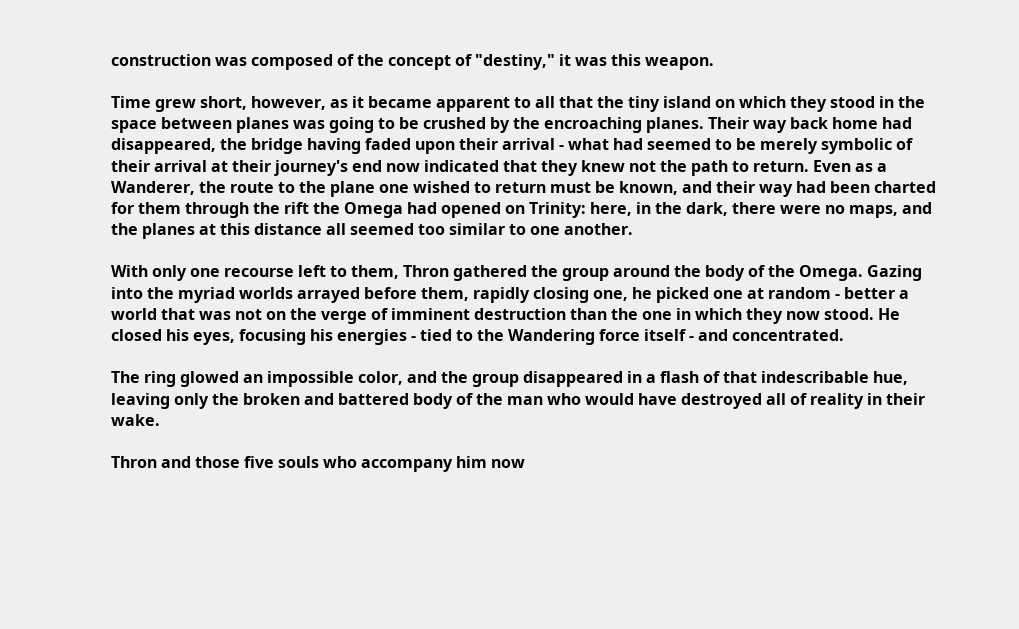construction was composed of the concept of "destiny," it was this weapon.

Time grew short, however, as it became apparent to all that the tiny island on which they stood in the space between planes was going to be crushed by the encroaching planes. Their way back home had disappeared, the bridge having faded upon their arrival - what had seemed to be merely symbolic of their arrival at their journey's end now indicated that they knew not the path to return. Even as a Wanderer, the route to the plane one wished to return must be known, and their way had been charted for them through the rift the Omega had opened on Trinity: here, in the dark, there were no maps, and the planes at this distance all seemed too similar to one another.

With only one recourse left to them, Thron gathered the group around the body of the Omega. Gazing into the myriad worlds arrayed before them, rapidly closing one, he picked one at random - better a world that was not on the verge of imminent destruction than the one in which they now stood. He closed his eyes, focusing his energies - tied to the Wandering force itself - and concentrated.

The ring glowed an impossible color, and the group disappeared in a flash of that indescribable hue, leaving only the broken and battered body of the man who would have destroyed all of reality in their wake.

Thron and those five souls who accompany him now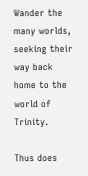Wander the many worlds, seeking their way back home to the world of Trinity.

Thus does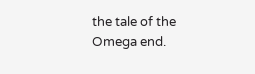the tale of the Omega end.